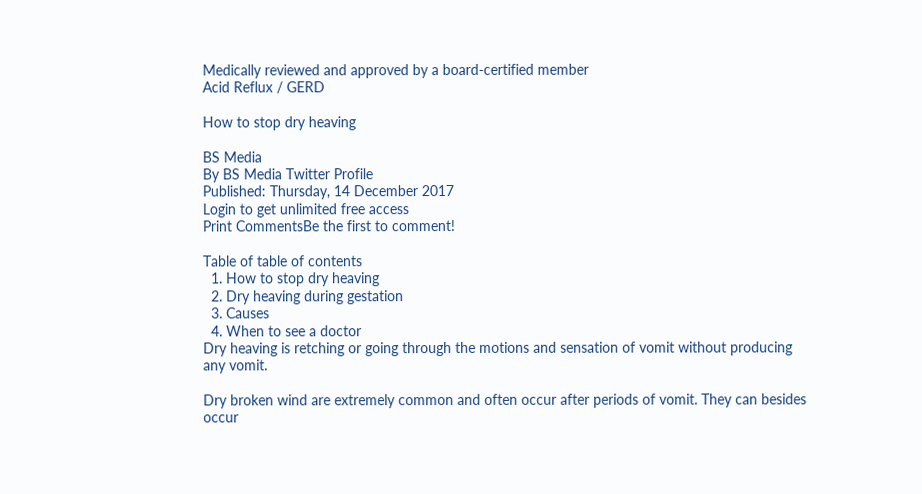Medically reviewed and approved by a board-certified member
Acid Reflux / GERD

How to stop dry heaving

BS Media
By BS Media Twitter Profile
Published: Thursday, 14 December 2017
Login to get unlimited free access
Print CommentsBe the first to comment!

Table of table of contents
  1. How to stop dry heaving
  2. Dry heaving during gestation
  3. Causes
  4. When to see a doctor
Dry heaving is retching or going through the motions and sensation of vomit without producing any vomit.

Dry broken wind are extremely common and often occur after periods of vomit. They can besides occur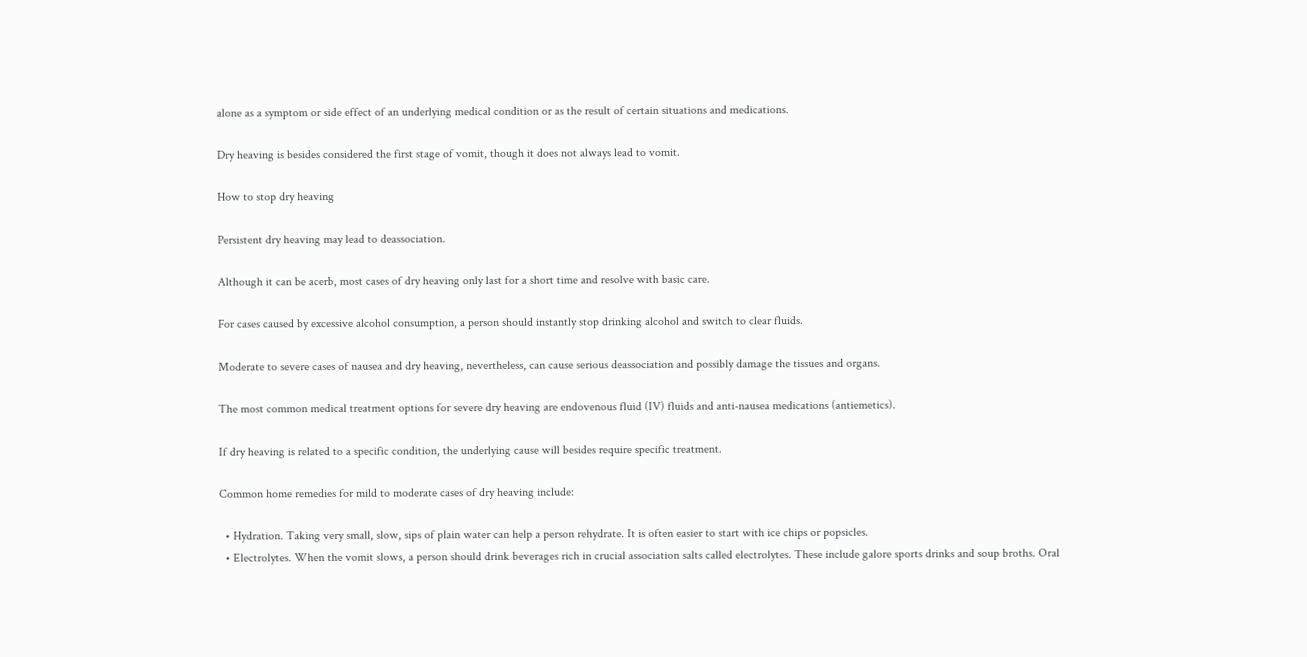alone as a symptom or side effect of an underlying medical condition or as the result of certain situations and medications.

Dry heaving is besides considered the first stage of vomit, though it does not always lead to vomit.

How to stop dry heaving

Persistent dry heaving may lead to deassociation.

Although it can be acerb, most cases of dry heaving only last for a short time and resolve with basic care.

For cases caused by excessive alcohol consumption, a person should instantly stop drinking alcohol and switch to clear fluids.

Moderate to severe cases of nausea and dry heaving, nevertheless, can cause serious deassociation and possibly damage the tissues and organs.

The most common medical treatment options for severe dry heaving are endovenous fluid (IV) fluids and anti-nausea medications (antiemetics).

If dry heaving is related to a specific condition, the underlying cause will besides require specific treatment.

Common home remedies for mild to moderate cases of dry heaving include:

  • Hydration. Taking very small, slow, sips of plain water can help a person rehydrate. It is often easier to start with ice chips or popsicles.
  • Electrolytes. When the vomit slows, a person should drink beverages rich in crucial association salts called electrolytes. These include galore sports drinks and soup broths. Oral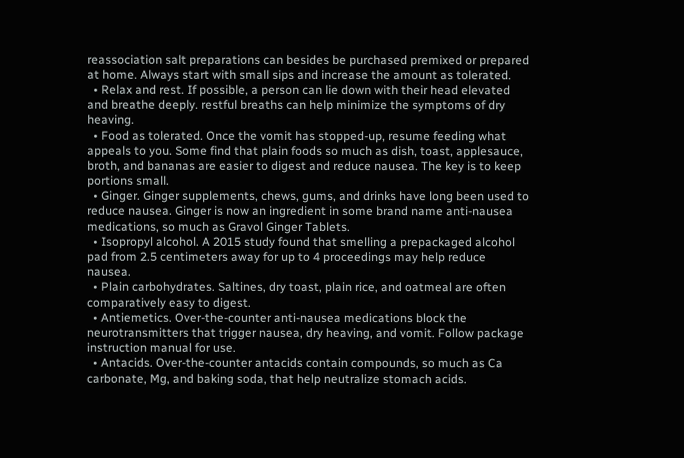reassociation salt preparations can besides be purchased premixed or prepared at home. Always start with small sips and increase the amount as tolerated.
  • Relax and rest. If possible, a person can lie down with their head elevated and breathe deeply. restful breaths can help minimize the symptoms of dry heaving.
  • Food as tolerated. Once the vomit has stopped-up, resume feeding what appeals to you. Some find that plain foods so much as dish, toast, applesauce, broth, and bananas are easier to digest and reduce nausea. The key is to keep portions small.
  • Ginger. Ginger supplements, chews, gums, and drinks have long been used to reduce nausea. Ginger is now an ingredient in some brand name anti-nausea medications, so much as Gravol Ginger Tablets.
  • Isopropyl alcohol. A 2015 study found that smelling a prepackaged alcohol pad from 2.5 centimeters away for up to 4 proceedings may help reduce nausea.
  • Plain carbohydrates. Saltines, dry toast, plain rice, and oatmeal are often comparatively easy to digest.
  • Antiemetics. Over-the-counter anti-nausea medications block the neurotransmitters that trigger nausea, dry heaving, and vomit. Follow package instruction manual for use.
  • Antacids. Over-the-counter antacids contain compounds, so much as Ca carbonate, Mg, and baking soda, that help neutralize stomach acids.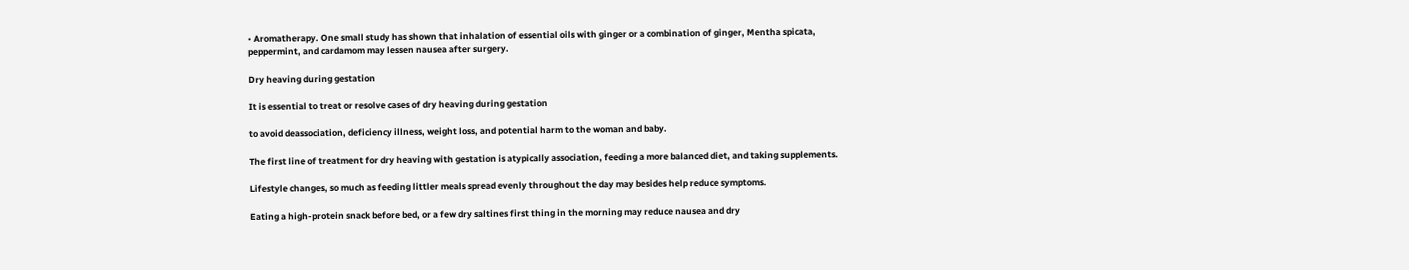• Aromatherapy. One small study has shown that inhalation of essential oils with ginger or a combination of ginger, Mentha spicata, peppermint, and cardamom may lessen nausea after surgery.

Dry heaving during gestation

It is essential to treat or resolve cases of dry heaving during gestation

to avoid deassociation, deficiency illness, weight loss, and potential harm to the woman and baby.

The first line of treatment for dry heaving with gestation is atypically association, feeding a more balanced diet, and taking supplements.

Lifestyle changes, so much as feeding littler meals spread evenly throughout the day may besides help reduce symptoms.

Eating a high-protein snack before bed, or a few dry saltines first thing in the morning may reduce nausea and dry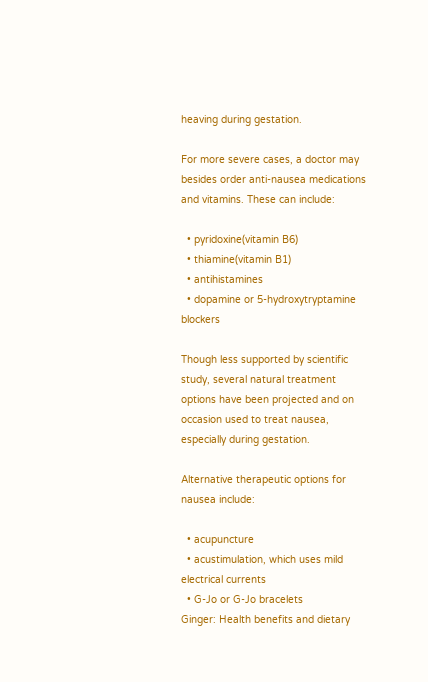heaving during gestation.

For more severe cases, a doctor may besides order anti-nausea medications and vitamins. These can include:

  • pyridoxine(vitamin B6)
  • thiamine(vitamin B1)
  • antihistamines
  • dopamine or 5-hydroxytryptamine blockers

Though less supported by scientific study, several natural treatment options have been projected and on occasion used to treat nausea, especially during gestation.

Alternative therapeutic options for nausea include:

  • acupuncture
  • acustimulation, which uses mild electrical currents
  • G-Jo or G-Jo bracelets
Ginger: Health benefits and dietary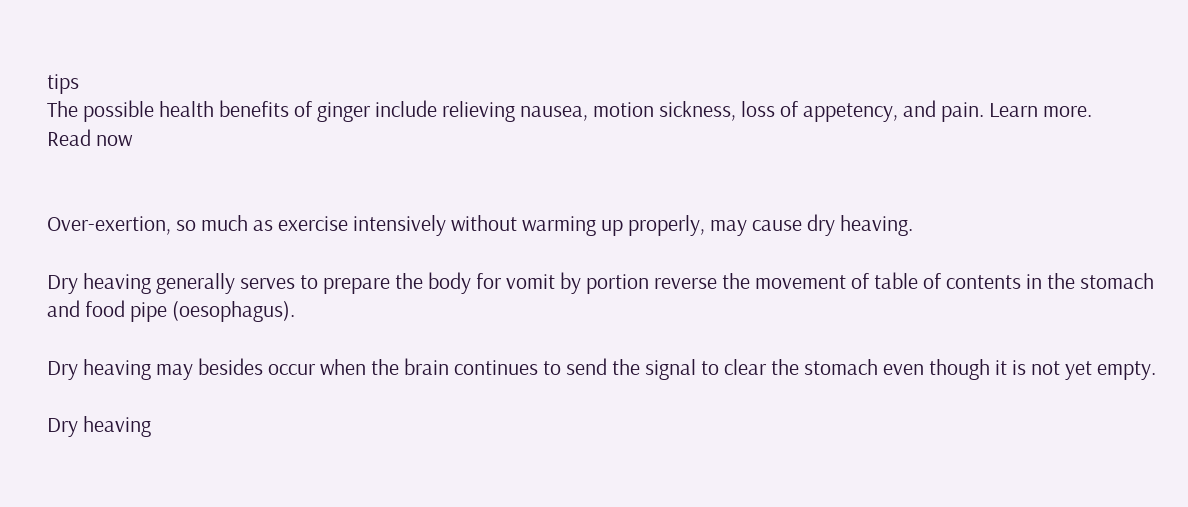tips
The possible health benefits of ginger include relieving nausea, motion sickness, loss of appetency, and pain. Learn more.
Read now


Over-exertion, so much as exercise intensively without warming up properly, may cause dry heaving.

Dry heaving generally serves to prepare the body for vomit by portion reverse the movement of table of contents in the stomach and food pipe (oesophagus).

Dry heaving may besides occur when the brain continues to send the signal to clear the stomach even though it is not yet empty.

Dry heaving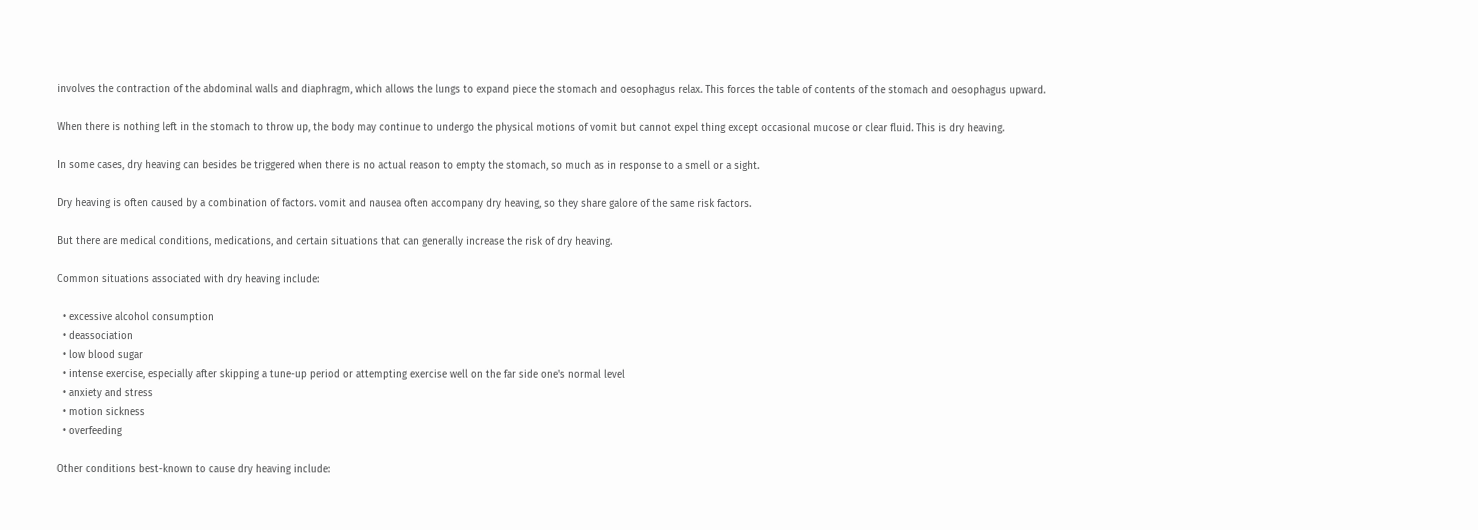involves the contraction of the abdominal walls and diaphragm, which allows the lungs to expand piece the stomach and oesophagus relax. This forces the table of contents of the stomach and oesophagus upward.

When there is nothing left in the stomach to throw up, the body may continue to undergo the physical motions of vomit but cannot expel thing except occasional mucose or clear fluid. This is dry heaving.

In some cases, dry heaving can besides be triggered when there is no actual reason to empty the stomach, so much as in response to a smell or a sight.

Dry heaving is often caused by a combination of factors. vomit and nausea often accompany dry heaving, so they share galore of the same risk factors.

But there are medical conditions, medications, and certain situations that can generally increase the risk of dry heaving.

Common situations associated with dry heaving include:

  • excessive alcohol consumption
  • deassociation
  • low blood sugar
  • intense exercise, especially after skipping a tune-up period or attempting exercise well on the far side one's normal level
  • anxiety and stress
  • motion sickness
  • overfeeding

Other conditions best-known to cause dry heaving include: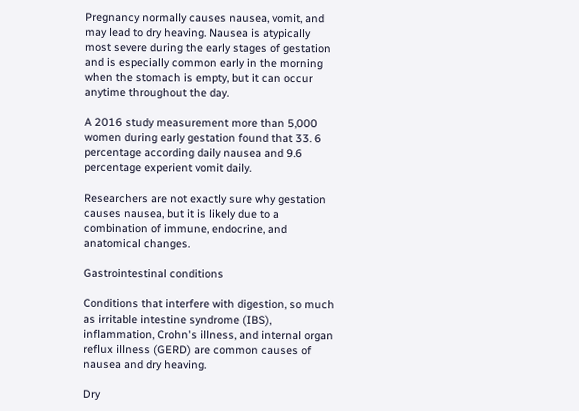Pregnancy normally causes nausea, vomit, and may lead to dry heaving. Nausea is atypically most severe during the early stages of gestation and is especially common early in the morning when the stomach is empty, but it can occur anytime throughout the day.

A 2016 study measurement more than 5,000 women during early gestation found that 33. 6 percentage according daily nausea and 9.6 percentage experient vomit daily.

Researchers are not exactly sure why gestation causes nausea, but it is likely due to a combination of immune, endocrine, and anatomical changes.

Gastrointestinal conditions

Conditions that interfere with digestion, so much as irritable intestine syndrome (IBS), inflammation, Crohn's illness, and internal organ reflux illness (GERD) are common causes of nausea and dry heaving.

Dry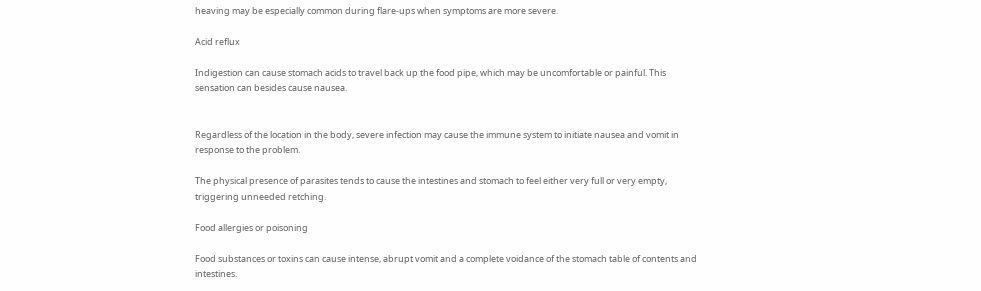heaving may be especially common during flare-ups when symptoms are more severe.

Acid reflux

Indigestion can cause stomach acids to travel back up the food pipe, which may be uncomfortable or painful. This sensation can besides cause nausea.


Regardless of the location in the body, severe infection may cause the immune system to initiate nausea and vomit in response to the problem.

The physical presence of parasites tends to cause the intestines and stomach to feel either very full or very empty, triggering unneeded retching.

Food allergies or poisoning

Food substances or toxins can cause intense, abrupt vomit and a complete voidance of the stomach table of contents and intestines.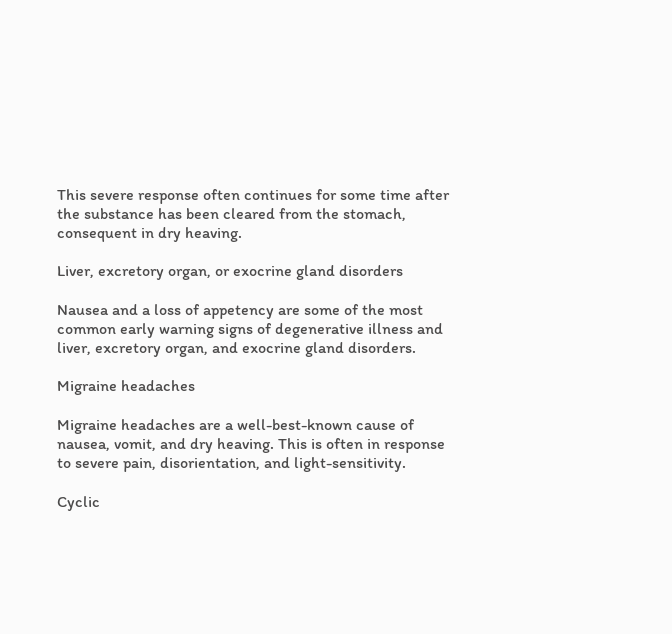This severe response often continues for some time after the substance has been cleared from the stomach, consequent in dry heaving.

Liver, excretory organ, or exocrine gland disorders

Nausea and a loss of appetency are some of the most common early warning signs of degenerative illness and liver, excretory organ, and exocrine gland disorders.

Migraine headaches

Migraine headaches are a well-best-known cause of nausea, vomit, and dry heaving. This is often in response to severe pain, disorientation, and light-sensitivity.

Cyclic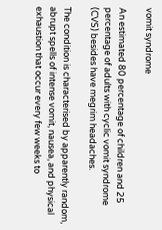vomit syndrome

An estimated 80 percentage of children and 25 percentage of adults with cyclic vomit syndrome (CVS) besides have megrim headaches.

The condition is characterised by apparently random, abrupt spells of intense vomit, nausea, and physical exhaustion that occur every few weeks to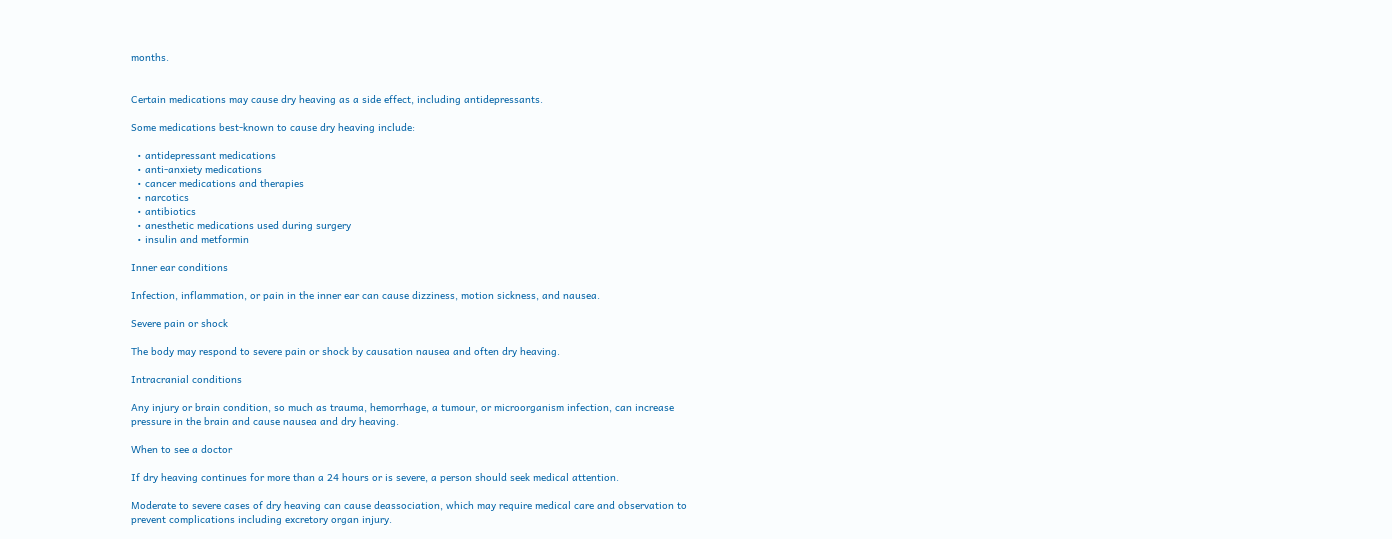months.


Certain medications may cause dry heaving as a side effect, including antidepressants.

Some medications best-known to cause dry heaving include:

  • antidepressant medications
  • anti-anxiety medications
  • cancer medications and therapies
  • narcotics
  • antibiotics
  • anesthetic medications used during surgery
  • insulin and metformin

Inner ear conditions

Infection, inflammation, or pain in the inner ear can cause dizziness, motion sickness, and nausea.

Severe pain or shock

The body may respond to severe pain or shock by causation nausea and often dry heaving.

Intracranial conditions

Any injury or brain condition, so much as trauma, hemorrhage, a tumour, or microorganism infection, can increase pressure in the brain and cause nausea and dry heaving.

When to see a doctor

If dry heaving continues for more than a 24 hours or is severe, a person should seek medical attention.

Moderate to severe cases of dry heaving can cause deassociation, which may require medical care and observation to prevent complications including excretory organ injury.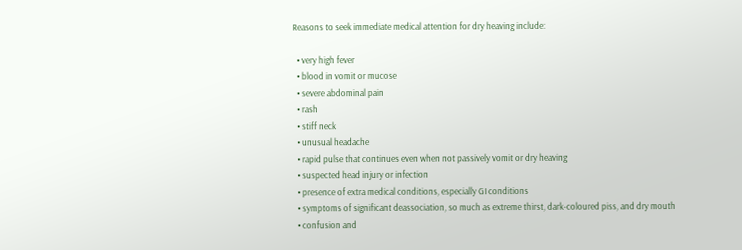Reasons to seek immediate medical attention for dry heaving include:

  • very high fever
  • blood in vomit or mucose
  • severe abdominal pain
  • rash
  • stiff neck
  • unusual headache
  • rapid pulse that continues even when not passively vomit or dry heaving
  • suspected head injury or infection
  • presence of extra medical conditions, especially GI conditions
  • symptoms of significant deassociation, so much as extreme thirst, dark-coloured piss, and dry mouth
  • confusion and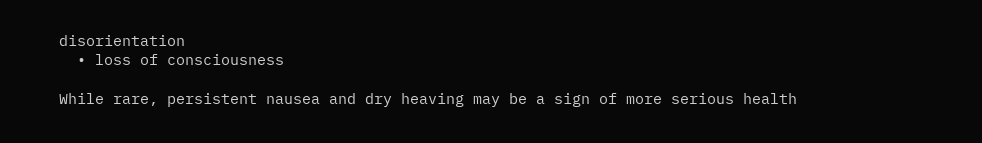disorientation
  • loss of consciousness

While rare, persistent nausea and dry heaving may be a sign of more serious health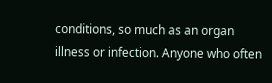conditions, so much as an organ illness or infection. Anyone who often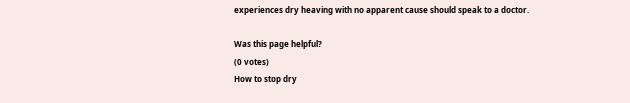experiences dry heaving with no apparent cause should speak to a doctor.

Was this page helpful?
(0 votes)
How to stop dry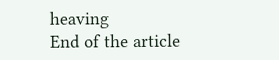heaving
End of the article